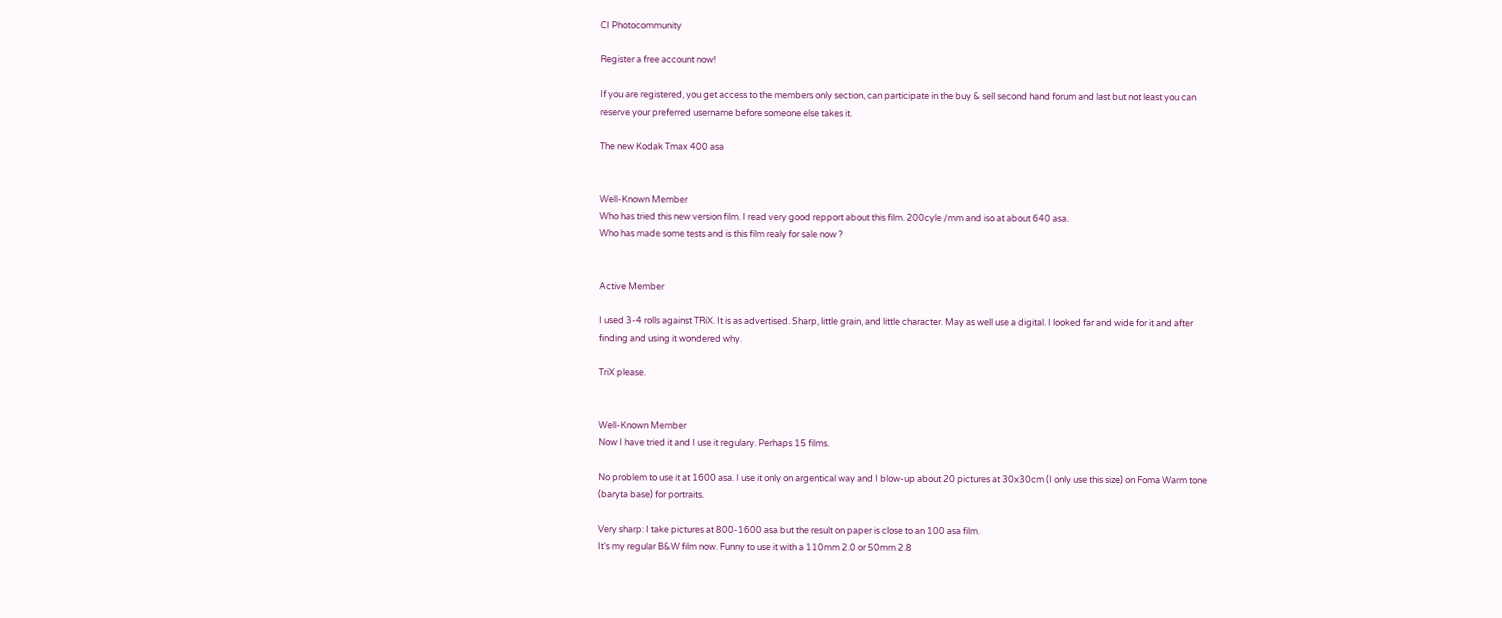CI Photocommunity

Register a free account now!

If you are registered, you get access to the members only section, can participate in the buy & sell second hand forum and last but not least you can reserve your preferred username before someone else takes it.

The new Kodak Tmax 400 asa


Well-Known Member
Who has tried this new version film. I read very good repport about this film. 200cyle /mm and iso at about 640 asa.
Who has made some tests and is this film realy for sale now ?


Active Member

I used 3-4 rolls against TRiX. It is as advertised. Sharp, little grain, and little character. May as well use a digital. I looked far and wide for it and after finding and using it wondered why.

TriX please.


Well-Known Member
Now I have tried it and I use it regulary. Perhaps 15 films.

No problem to use it at 1600 asa. I use it only on argentical way and I blow-up about 20 pictures at 30x30cm (I only use this size) on Foma Warm tone (baryta base) for portraits.

Very sharp: I take pictures at 800-1600 asa but the result on paper is close to an 100 asa film.
It's my regular B&W film now. Funny to use it with a 110mm 2.0 or 50mm 2.8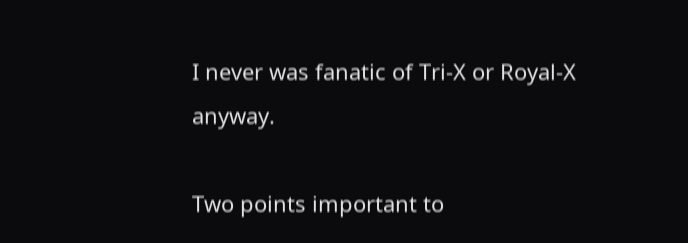I never was fanatic of Tri-X or Royal-X anyway.

Two points important to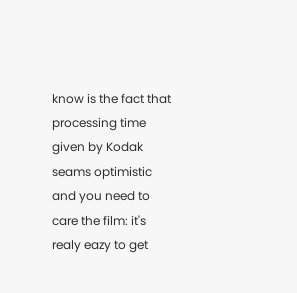know is the fact that processing time given by Kodak seams optimistic and you need to care the film: it's realy eazy to get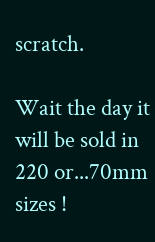scratch.

Wait the day it will be sold in 220 or...70mm sizes !